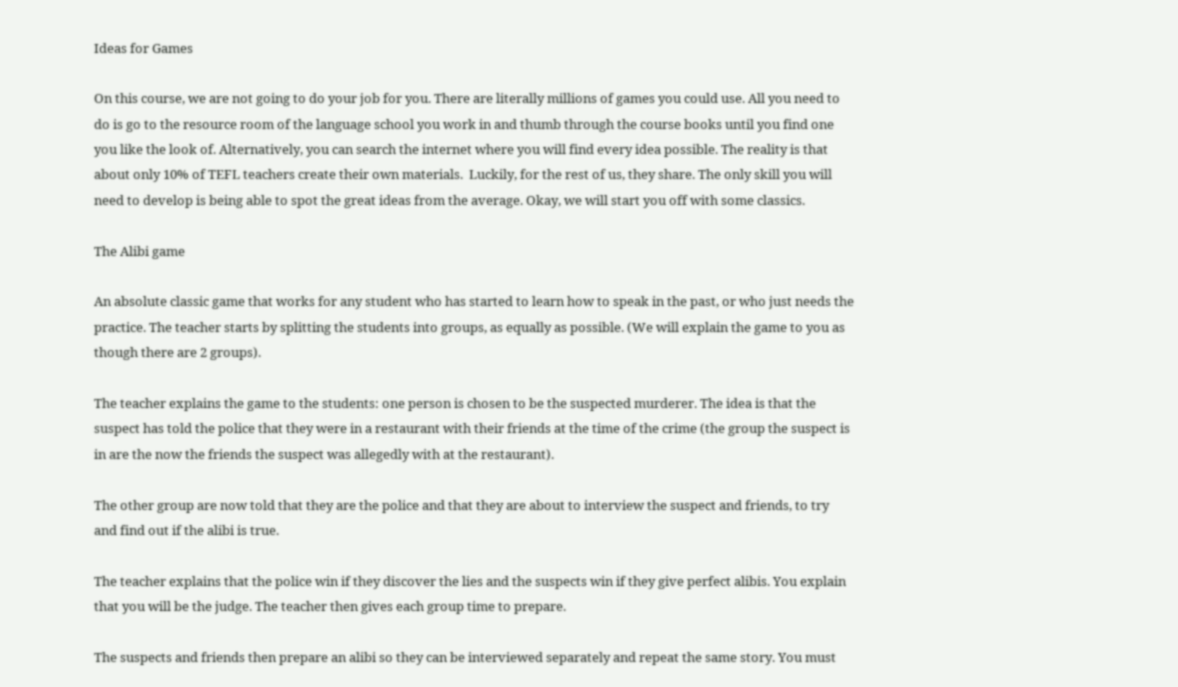Ideas for Games

On this course, we are not going to do your job for you. There are literally millions of games you could use. All you need to do is go to the resource room of the language school you work in and thumb through the course books until you find one you like the look of. Alternatively, you can search the internet where you will find every idea possible. The reality is that about only 10% of TEFL teachers create their own materials.  Luckily, for the rest of us, they share. The only skill you will need to develop is being able to spot the great ideas from the average. Okay, we will start you off with some classics.

The Alibi game

An absolute classic game that works for any student who has started to learn how to speak in the past, or who just needs the practice. The teacher starts by splitting the students into groups, as equally as possible. (We will explain the game to you as though there are 2 groups).

The teacher explains the game to the students: one person is chosen to be the suspected murderer. The idea is that the suspect has told the police that they were in a restaurant with their friends at the time of the crime (the group the suspect is in are the now the friends the suspect was allegedly with at the restaurant).

The other group are now told that they are the police and that they are about to interview the suspect and friends, to try and find out if the alibi is true.

The teacher explains that the police win if they discover the lies and the suspects win if they give perfect alibis. You explain that you will be the judge. The teacher then gives each group time to prepare.

The suspects and friends then prepare an alibi so they can be interviewed separately and repeat the same story. You must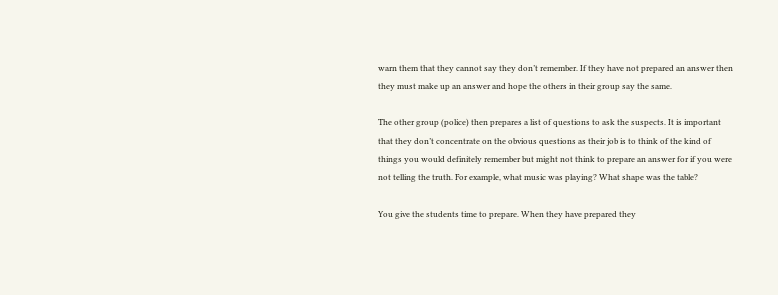warn them that they cannot say they don’t remember. If they have not prepared an answer then they must make up an answer and hope the others in their group say the same.

The other group (police) then prepares a list of questions to ask the suspects. It is important that they don’t concentrate on the obvious questions as their job is to think of the kind of things you would definitely remember but might not think to prepare an answer for if you were not telling the truth. For example, what music was playing? What shape was the table?

You give the students time to prepare. When they have prepared they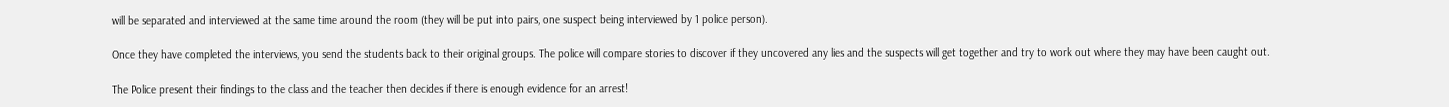will be separated and interviewed at the same time around the room (they will be put into pairs, one suspect being interviewed by 1 police person).

Once they have completed the interviews, you send the students back to their original groups. The police will compare stories to discover if they uncovered any lies and the suspects will get together and try to work out where they may have been caught out.

The Police present their findings to the class and the teacher then decides if there is enough evidence for an arrest!